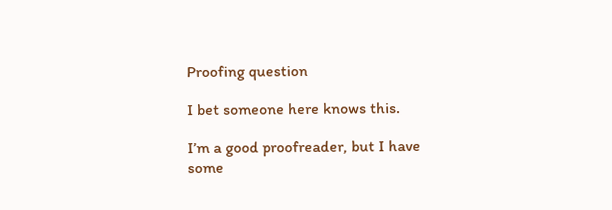Proofing question

I bet someone here knows this.

I’m a good proofreader, but I have some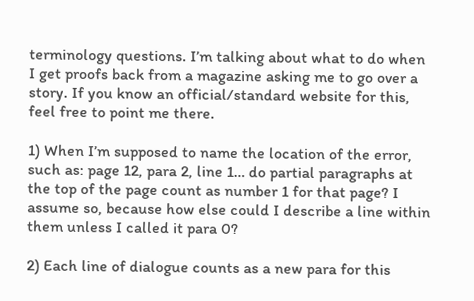terminology questions. I’m talking about what to do when I get proofs back from a magazine asking me to go over a story. If you know an official/standard website for this, feel free to point me there.

1) When I’m supposed to name the location of the error, such as: page 12, para 2, line 1… do partial paragraphs at the top of the page count as number 1 for that page? I assume so, because how else could I describe a line within them unless I called it para 0?

2) Each line of dialogue counts as a new para for this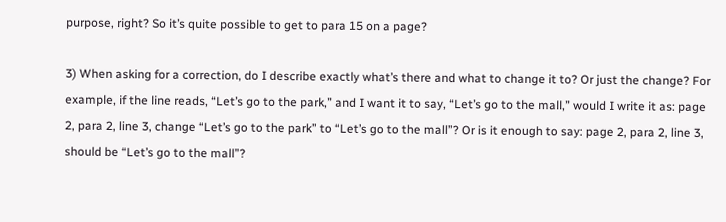purpose, right? So it’s quite possible to get to para 15 on a page?

3) When asking for a correction, do I describe exactly what’s there and what to change it to? Or just the change? For example, if the line reads, “Let’s go to the park,” and I want it to say, “Let’s go to the mall,” would I write it as: page 2, para 2, line 3, change “Let’s go to the park” to “Let’s go to the mall”? Or is it enough to say: page 2, para 2, line 3, should be “Let’s go to the mall”?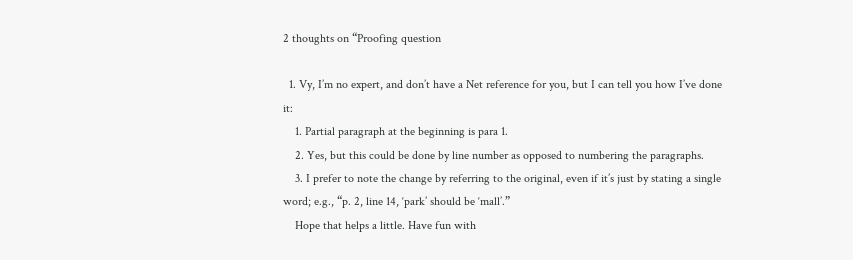2 thoughts on “Proofing question

  1. Vy, I’m no expert, and don’t have a Net reference for you, but I can tell you how I’ve done it:
    1. Partial paragraph at the beginning is para 1.
    2. Yes, but this could be done by line number as opposed to numbering the paragraphs.
    3. I prefer to note the change by referring to the original, even if it’s just by stating a single word; e.g., “p. 2, line 14, ‘park’ should be ‘mall’.”
    Hope that helps a little. Have fun with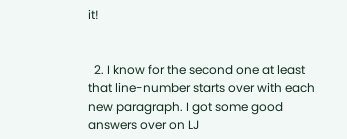it!


  2. I know for the second one at least that line-number starts over with each new paragraph. I got some good answers over on LJ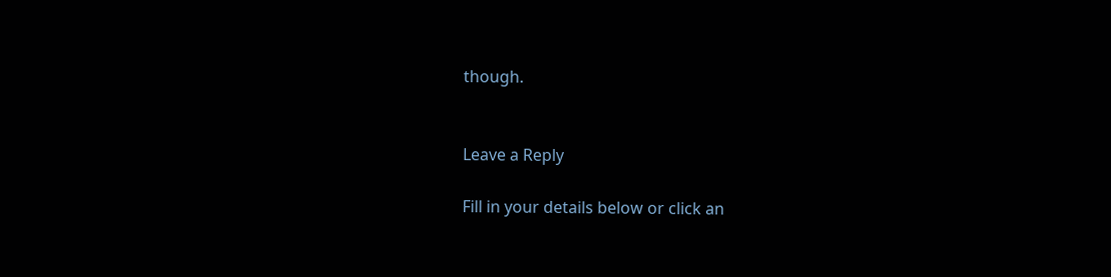though.


Leave a Reply

Fill in your details below or click an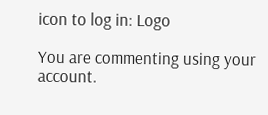icon to log in: Logo

You are commenting using your account.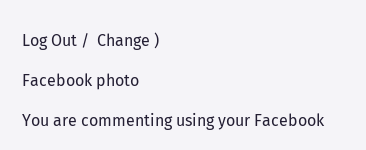Log Out /  Change )

Facebook photo

You are commenting using your Facebook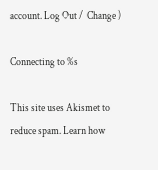account. Log Out /  Change )

Connecting to %s

This site uses Akismet to reduce spam. Learn how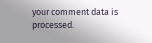your comment data is processed.